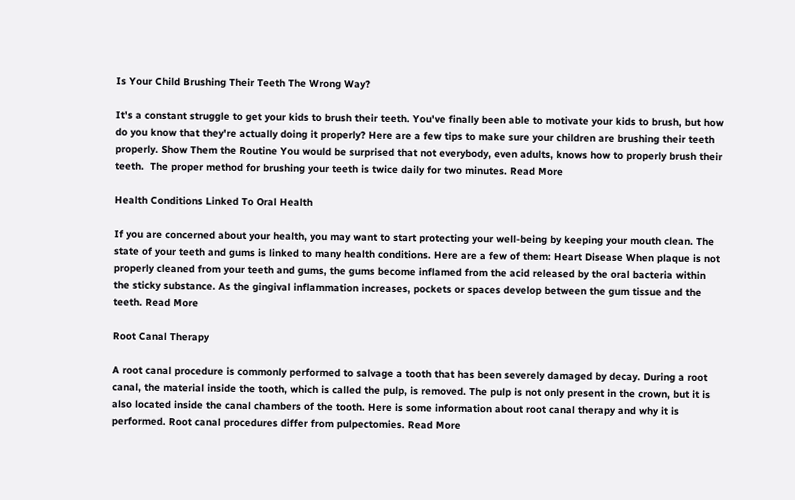Is Your Child Brushing Their Teeth The Wrong Way?

It's a constant struggle to get your kids to brush their teeth. You've finally been able to motivate your kids to brush, but how do you know that they're actually doing it properly? Here are a few tips to make sure your children are brushing their teeth properly. Show Them the Routine You would be surprised that not everybody, even adults, knows how to properly brush their teeth.  The proper method for brushing your teeth is twice daily for two minutes. Read More

Health Conditions Linked To Oral Health

If you are concerned about your health, you may want to start protecting your well-being by keeping your mouth clean. The state of your teeth and gums is linked to many health conditions. Here are a few of them: Heart Disease When plaque is not properly cleaned from your teeth and gums, the gums become inflamed from the acid released by the oral bacteria within the sticky substance. As the gingival inflammation increases, pockets or spaces develop between the gum tissue and the teeth. Read More

Root Canal Therapy

A root canal procedure is commonly performed to salvage a tooth that has been severely damaged by decay. During a root canal, the material inside the tooth, which is called the pulp, is removed. The pulp is not only present in the crown, but it is also located inside the canal chambers of the tooth. Here is some information about root canal therapy and why it is performed. Root canal procedures differ from pulpectomies. Read More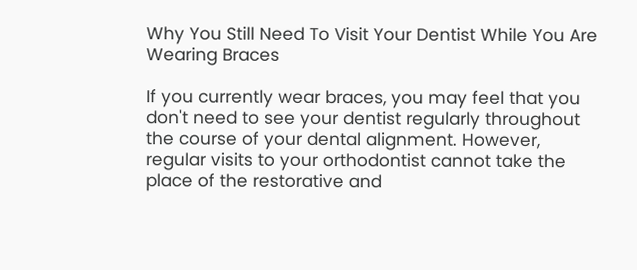Why You Still Need To Visit Your Dentist While You Are Wearing Braces

If you currently wear braces, you may feel that you don't need to see your dentist regularly throughout the course of your dental alignment. However, regular visits to your orthodontist cannot take the place of the restorative and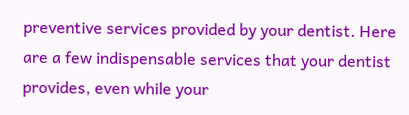preventive services provided by your dentist. Here are a few indispensable services that your dentist provides, even while your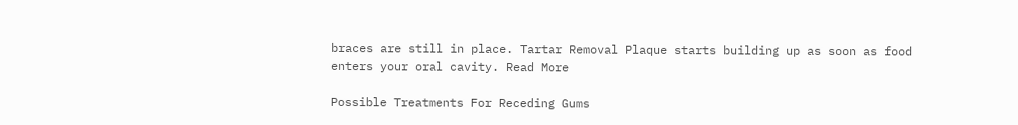braces are still in place. Tartar Removal Plaque starts building up as soon as food enters your oral cavity. Read More

Possible Treatments For Receding Gums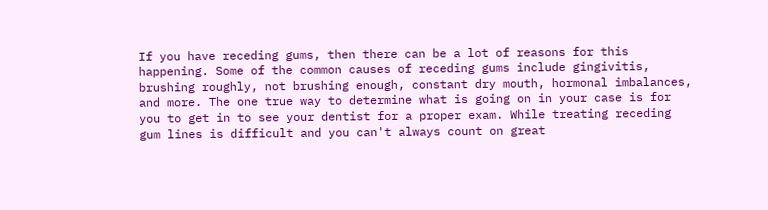If you have receding gums, then there can be a lot of reasons for this happening. Some of the common causes of receding gums include gingivitis, brushing roughly, not brushing enough, constant dry mouth, hormonal imbalances, and more. The one true way to determine what is going on in your case is for you to get in to see your dentist for a proper exam. While treating receding gum lines is difficult and you can't always count on great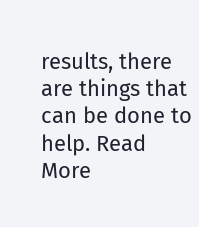results, there are things that can be done to help. Read More